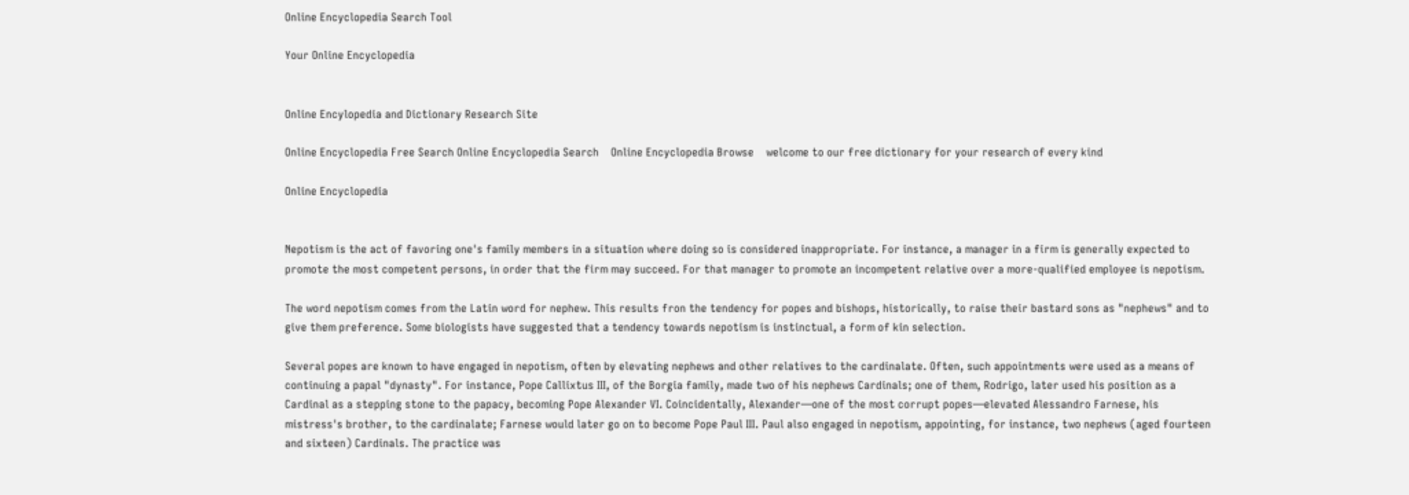Online Encyclopedia Search Tool

Your Online Encyclopedia


Online Encylopedia and Dictionary Research Site

Online Encyclopedia Free Search Online Encyclopedia Search    Online Encyclopedia Browse    welcome to our free dictionary for your research of every kind

Online Encyclopedia


Nepotism is the act of favoring one's family members in a situation where doing so is considered inappropriate. For instance, a manager in a firm is generally expected to promote the most competent persons, in order that the firm may succeed. For that manager to promote an incompetent relative over a more-qualified employee is nepotism.

The word nepotism comes from the Latin word for nephew. This results fron the tendency for popes and bishops, historically, to raise their bastard sons as "nephews" and to give them preference. Some biologists have suggested that a tendency towards nepotism is instinctual, a form of kin selection.

Several popes are known to have engaged in nepotism, often by elevating nephews and other relatives to the cardinalate. Often, such appointments were used as a means of continuing a papal "dynasty". For instance, Pope Callixtus III, of the Borgia family, made two of his nephews Cardinals; one of them, Rodrigo, later used his position as a Cardinal as a stepping stone to the papacy, becoming Pope Alexander VI. Coincidentally, Alexander—one of the most corrupt popes—elevated Alessandro Farnese, his mistress's brother, to the cardinalate; Farnese would later go on to become Pope Paul III. Paul also engaged in nepotism, appointing, for instance, two nephews (aged fourteen and sixteen) Cardinals. The practice was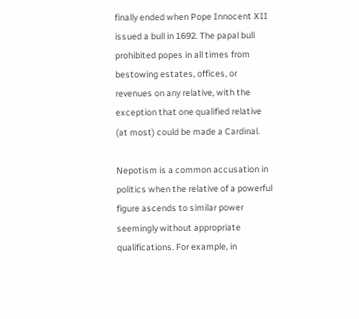finally ended when Pope Innocent XII issued a bull in 1692. The papal bull prohibited popes in all times from bestowing estates, offices, or revenues on any relative, with the exception that one qualified relative (at most) could be made a Cardinal.

Nepotism is a common accusation in politics when the relative of a powerful figure ascends to similar power seemingly without appropriate qualifications. For example, in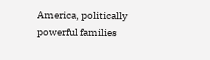America, politically powerful families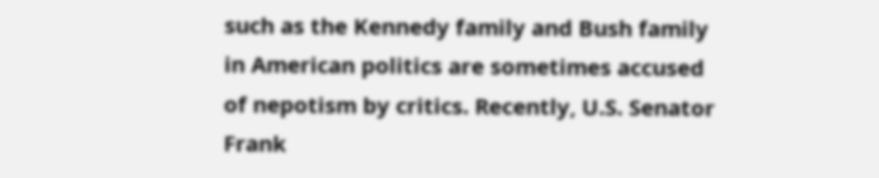such as the Kennedy family and Bush family in American politics are sometimes accused of nepotism by critics. Recently, U.S. Senator Frank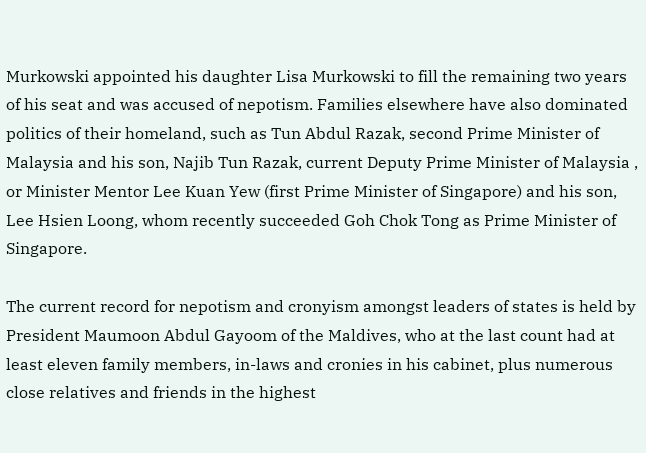Murkowski appointed his daughter Lisa Murkowski to fill the remaining two years of his seat and was accused of nepotism. Families elsewhere have also dominated politics of their homeland, such as Tun Abdul Razak, second Prime Minister of Malaysia and his son, Najib Tun Razak, current Deputy Prime Minister of Malaysia , or Minister Mentor Lee Kuan Yew (first Prime Minister of Singapore) and his son, Lee Hsien Loong, whom recently succeeded Goh Chok Tong as Prime Minister of Singapore.

The current record for nepotism and cronyism amongst leaders of states is held by President Maumoon Abdul Gayoom of the Maldives, who at the last count had at least eleven family members, in-laws and cronies in his cabinet, plus numerous close relatives and friends in the highest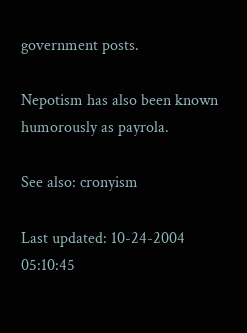government posts.

Nepotism has also been known humorously as payrola.

See also: cronyism

Last updated: 10-24-2004 05:10:45